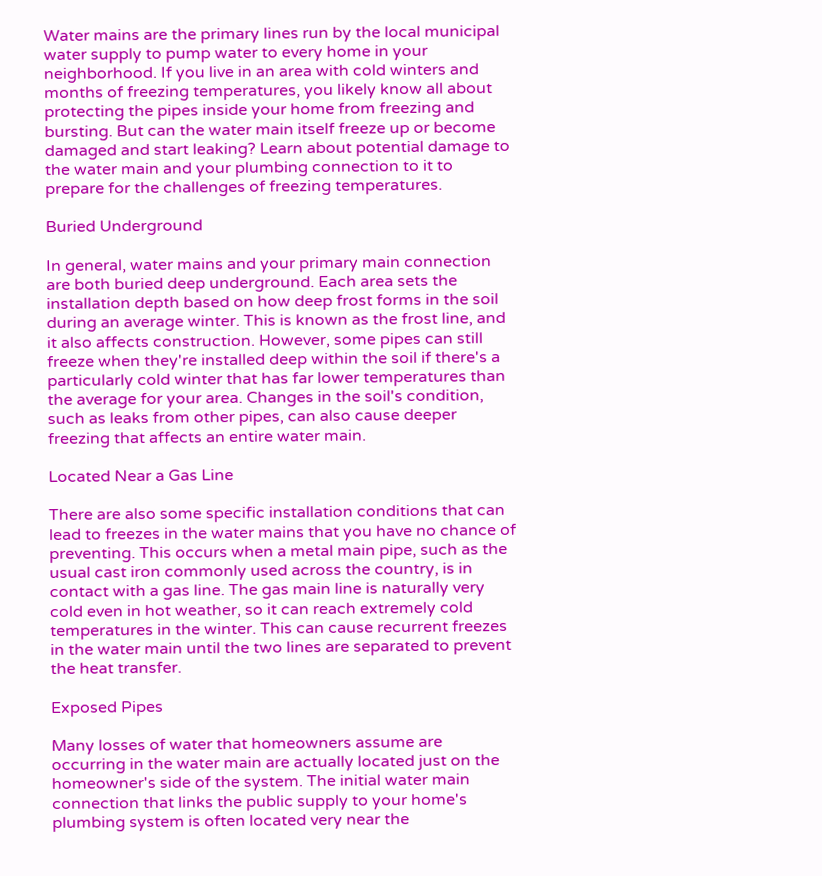Water mains are the primary lines run by the local municipal water supply to pump water to every home in your neighborhood. If you live in an area with cold winters and months of freezing temperatures, you likely know all about protecting the pipes inside your home from freezing and bursting. But can the water main itself freeze up or become damaged and start leaking? Learn about potential damage to the water main and your plumbing connection to it to prepare for the challenges of freezing temperatures.

Buried Underground

In general, water mains and your primary main connection are both buried deep underground. Each area sets the installation depth based on how deep frost forms in the soil during an average winter. This is known as the frost line, and it also affects construction. However, some pipes can still freeze when they're installed deep within the soil if there's a particularly cold winter that has far lower temperatures than the average for your area. Changes in the soil's condition, such as leaks from other pipes, can also cause deeper freezing that affects an entire water main.

Located Near a Gas Line

There are also some specific installation conditions that can lead to freezes in the water mains that you have no chance of preventing. This occurs when a metal main pipe, such as the usual cast iron commonly used across the country, is in contact with a gas line. The gas main line is naturally very cold even in hot weather, so it can reach extremely cold temperatures in the winter. This can cause recurrent freezes in the water main until the two lines are separated to prevent the heat transfer.

Exposed Pipes

Many losses of water that homeowners assume are occurring in the water main are actually located just on the homeowner's side of the system. The initial water main connection that links the public supply to your home's plumbing system is often located very near the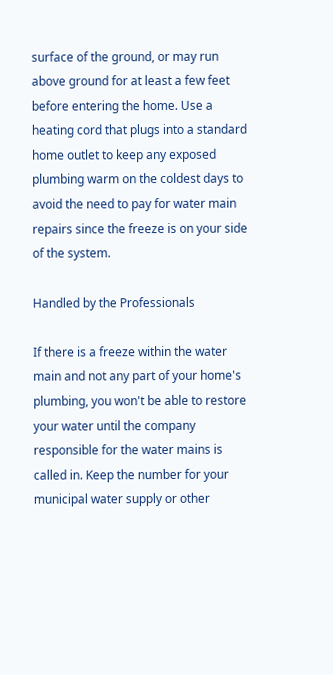surface of the ground, or may run above ground for at least a few feet before entering the home. Use a heating cord that plugs into a standard home outlet to keep any exposed plumbing warm on the coldest days to avoid the need to pay for water main repairs since the freeze is on your side of the system.

Handled by the Professionals

If there is a freeze within the water main and not any part of your home's plumbing, you won't be able to restore your water until the company responsible for the water mains is called in. Keep the number for your municipal water supply or other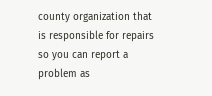county organization that is responsible for repairs so you can report a problem as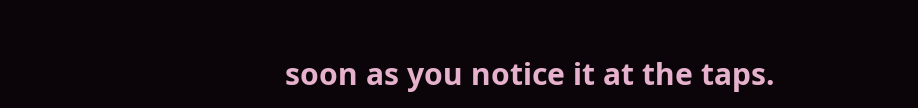soon as you notice it at the taps.